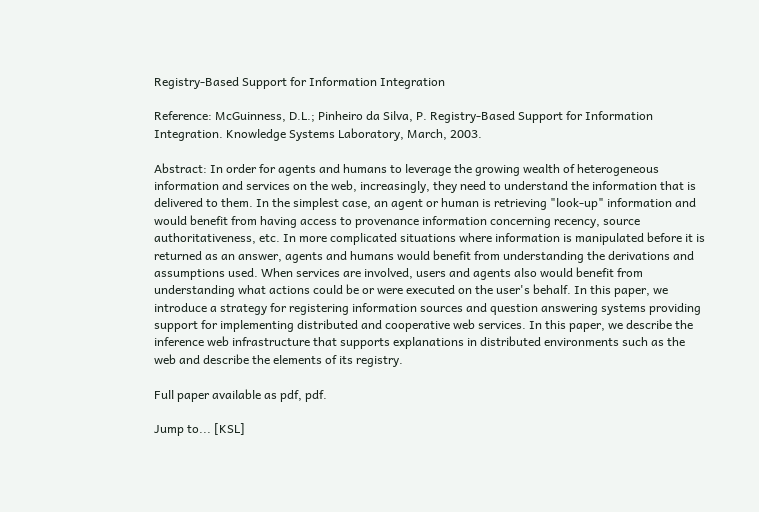Registry-Based Support for Information Integration

Reference: McGuinness, D.L.; Pinheiro da Silva, P. Registry-Based Support for Information Integration. Knowledge Systems Laboratory, March, 2003.

Abstract: In order for agents and humans to leverage the growing wealth of heterogeneous information and services on the web, increasingly, they need to understand the information that is delivered to them. In the simplest case, an agent or human is retrieving "look-up" information and would benefit from having access to provenance information concerning recency, source authoritativeness, etc. In more complicated situations where information is manipulated before it is returned as an answer, agents and humans would benefit from understanding the derivations and assumptions used. When services are involved, users and agents also would benefit from understanding what actions could be or were executed on the user's behalf. In this paper, we introduce a strategy for registering information sources and question answering systems providing support for implementing distributed and cooperative web services. In this paper, we describe the inference web infrastructure that supports explanations in distributed environments such as the web and describe the elements of its registry.

Full paper available as pdf, pdf.

Jump to... [KSL]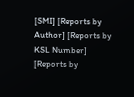[SMI] [Reports by Author] [Reports by KSL Number] [Reports by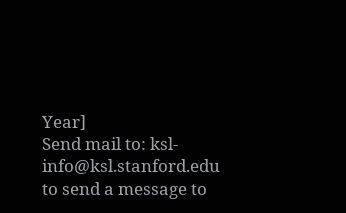Year]
Send mail to: ksl-info@ksl.stanford.edu to send a message to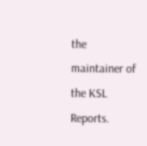the maintainer of the KSL Reports.